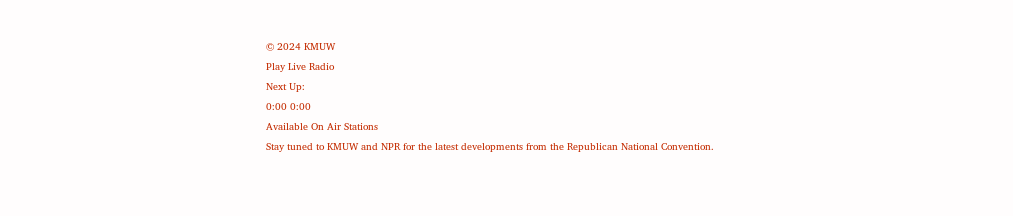© 2024 KMUW
Play Live Radio
Next Up:
0:00 0:00
Available On Air Stations
Stay tuned to KMUW and NPR for the latest developments from the Republican National Convention.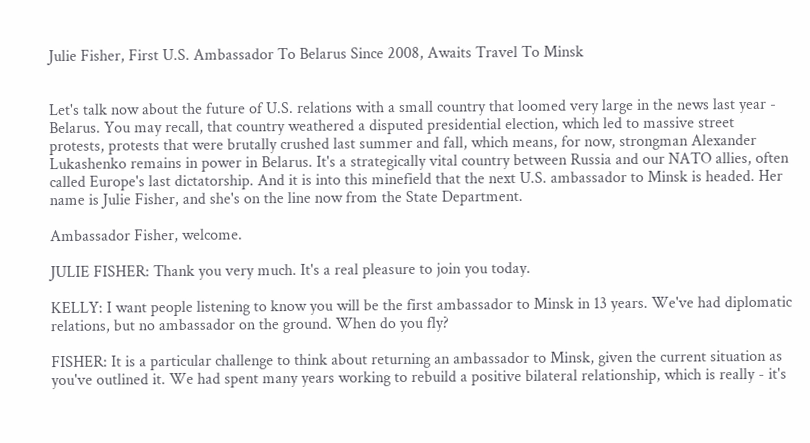Julie Fisher, First U.S. Ambassador To Belarus Since 2008, Awaits Travel To Minsk


Let's talk now about the future of U.S. relations with a small country that loomed very large in the news last year - Belarus. You may recall, that country weathered a disputed presidential election, which led to massive street protests, protests that were brutally crushed last summer and fall, which means, for now, strongman Alexander Lukashenko remains in power in Belarus. It's a strategically vital country between Russia and our NATO allies, often called Europe's last dictatorship. And it is into this minefield that the next U.S. ambassador to Minsk is headed. Her name is Julie Fisher, and she's on the line now from the State Department.

Ambassador Fisher, welcome.

JULIE FISHER: Thank you very much. It's a real pleasure to join you today.

KELLY: I want people listening to know you will be the first ambassador to Minsk in 13 years. We've had diplomatic relations, but no ambassador on the ground. When do you fly?

FISHER: It is a particular challenge to think about returning an ambassador to Minsk, given the current situation as you've outlined it. We had spent many years working to rebuild a positive bilateral relationship, which is really - it's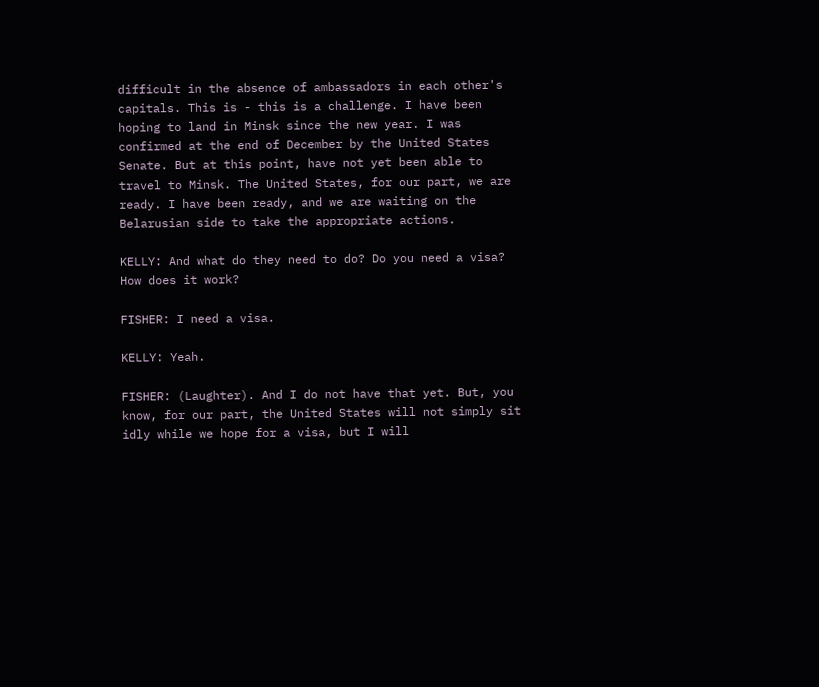difficult in the absence of ambassadors in each other's capitals. This is - this is a challenge. I have been hoping to land in Minsk since the new year. I was confirmed at the end of December by the United States Senate. But at this point, have not yet been able to travel to Minsk. The United States, for our part, we are ready. I have been ready, and we are waiting on the Belarusian side to take the appropriate actions.

KELLY: And what do they need to do? Do you need a visa? How does it work?

FISHER: I need a visa.

KELLY: Yeah.

FISHER: (Laughter). And I do not have that yet. But, you know, for our part, the United States will not simply sit idly while we hope for a visa, but I will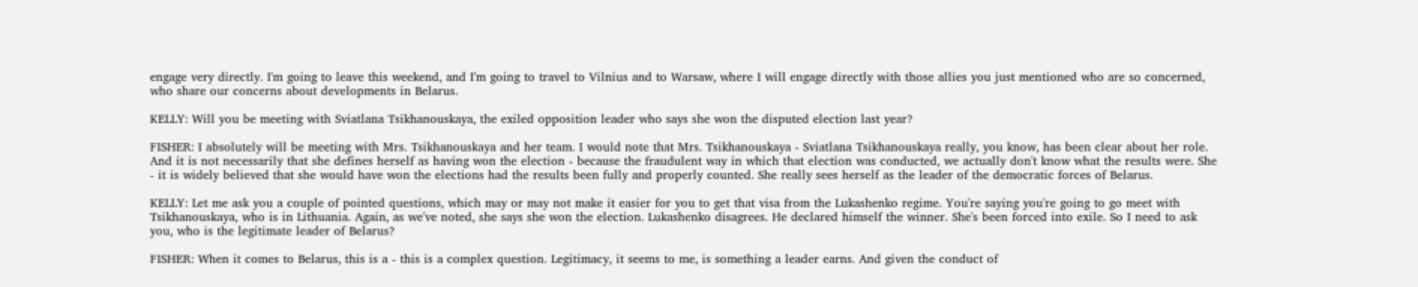engage very directly. I'm going to leave this weekend, and I'm going to travel to Vilnius and to Warsaw, where I will engage directly with those allies you just mentioned who are so concerned, who share our concerns about developments in Belarus.

KELLY: Will you be meeting with Sviatlana Tsikhanouskaya, the exiled opposition leader who says she won the disputed election last year?

FISHER: I absolutely will be meeting with Mrs. Tsikhanouskaya and her team. I would note that Mrs. Tsikhanouskaya - Sviatlana Tsikhanouskaya really, you know, has been clear about her role. And it is not necessarily that she defines herself as having won the election - because the fraudulent way in which that election was conducted, we actually don't know what the results were. She - it is widely believed that she would have won the elections had the results been fully and properly counted. She really sees herself as the leader of the democratic forces of Belarus.

KELLY: Let me ask you a couple of pointed questions, which may or may not make it easier for you to get that visa from the Lukashenko regime. You're saying you're going to go meet with Tsikhanouskaya, who is in Lithuania. Again, as we've noted, she says she won the election. Lukashenko disagrees. He declared himself the winner. She's been forced into exile. So I need to ask you, who is the legitimate leader of Belarus?

FISHER: When it comes to Belarus, this is a - this is a complex question. Legitimacy, it seems to me, is something a leader earns. And given the conduct of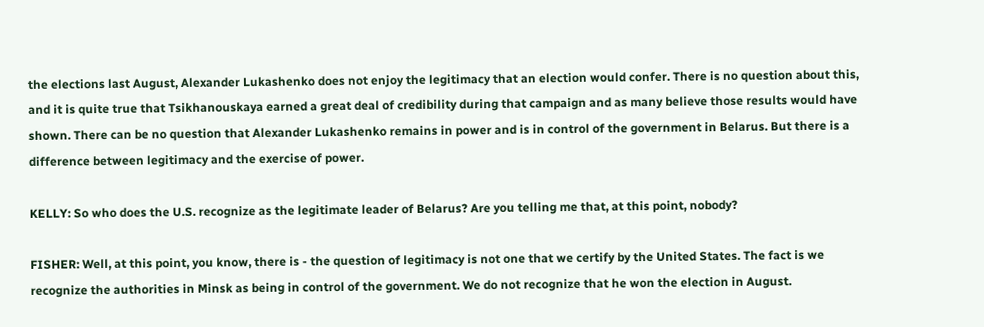the elections last August, Alexander Lukashenko does not enjoy the legitimacy that an election would confer. There is no question about this, and it is quite true that Tsikhanouskaya earned a great deal of credibility during that campaign and as many believe those results would have shown. There can be no question that Alexander Lukashenko remains in power and is in control of the government in Belarus. But there is a difference between legitimacy and the exercise of power.

KELLY: So who does the U.S. recognize as the legitimate leader of Belarus? Are you telling me that, at this point, nobody?

FISHER: Well, at this point, you know, there is - the question of legitimacy is not one that we certify by the United States. The fact is we recognize the authorities in Minsk as being in control of the government. We do not recognize that he won the election in August.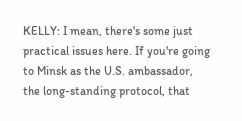KELLY: I mean, there's some just practical issues here. If you're going to Minsk as the U.S. ambassador, the long-standing protocol, that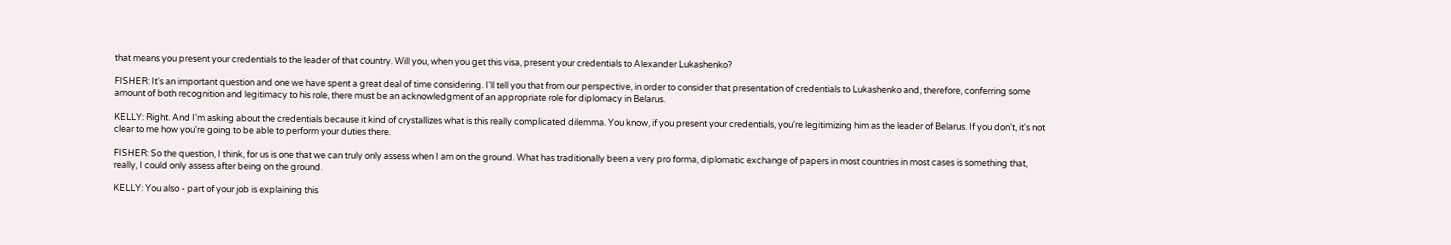that means you present your credentials to the leader of that country. Will you, when you get this visa, present your credentials to Alexander Lukashenko?

FISHER: It's an important question and one we have spent a great deal of time considering. I'll tell you that from our perspective, in order to consider that presentation of credentials to Lukashenko and, therefore, conferring some amount of both recognition and legitimacy to his role, there must be an acknowledgment of an appropriate role for diplomacy in Belarus.

KELLY: Right. And I'm asking about the credentials because it kind of crystallizes what is this really complicated dilemma. You know, if you present your credentials, you're legitimizing him as the leader of Belarus. If you don't, it's not clear to me how you're going to be able to perform your duties there.

FISHER: So the question, I think, for us is one that we can truly only assess when I am on the ground. What has traditionally been a very pro forma, diplomatic exchange of papers in most countries in most cases is something that, really, I could only assess after being on the ground.

KELLY: You also - part of your job is explaining this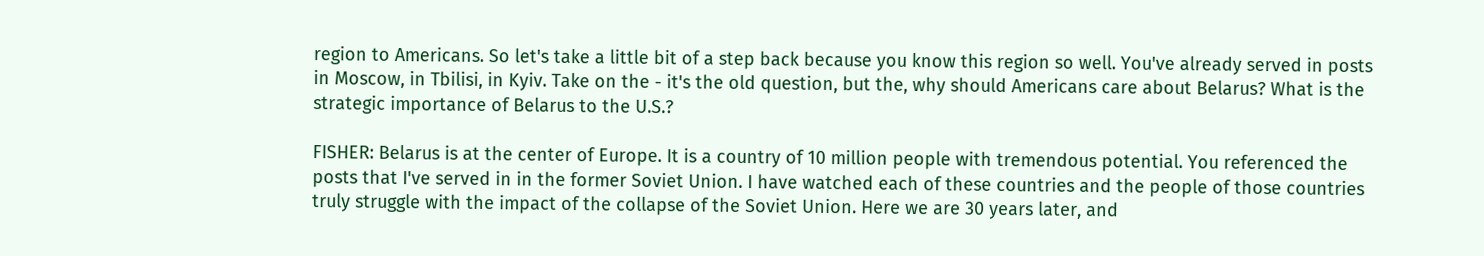region to Americans. So let's take a little bit of a step back because you know this region so well. You've already served in posts in Moscow, in Tbilisi, in Kyiv. Take on the - it's the old question, but the, why should Americans care about Belarus? What is the strategic importance of Belarus to the U.S.?

FISHER: Belarus is at the center of Europe. It is a country of 10 million people with tremendous potential. You referenced the posts that I've served in in the former Soviet Union. I have watched each of these countries and the people of those countries truly struggle with the impact of the collapse of the Soviet Union. Here we are 30 years later, and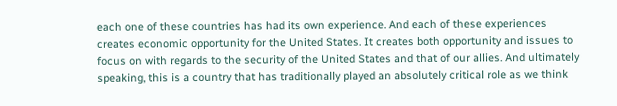each one of these countries has had its own experience. And each of these experiences creates economic opportunity for the United States. It creates both opportunity and issues to focus on with regards to the security of the United States and that of our allies. And ultimately speaking, this is a country that has traditionally played an absolutely critical role as we think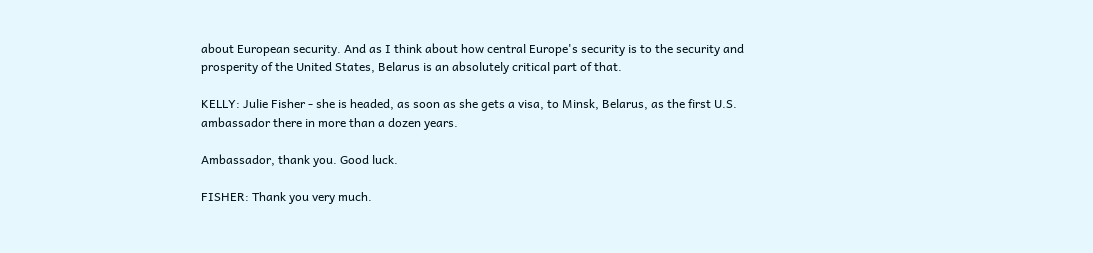about European security. And as I think about how central Europe's security is to the security and prosperity of the United States, Belarus is an absolutely critical part of that.

KELLY: Julie Fisher - she is headed, as soon as she gets a visa, to Minsk, Belarus, as the first U.S. ambassador there in more than a dozen years.

Ambassador, thank you. Good luck.

FISHER: Thank you very much.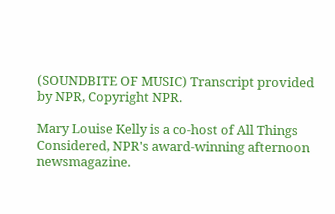(SOUNDBITE OF MUSIC) Transcript provided by NPR, Copyright NPR.

Mary Louise Kelly is a co-host of All Things Considered, NPR's award-winning afternoon newsmagazine.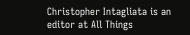Christopher Intagliata is an editor at All Things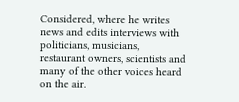Considered, where he writes news and edits interviews with politicians, musicians, restaurant owners, scientists and many of the other voices heard on the air.